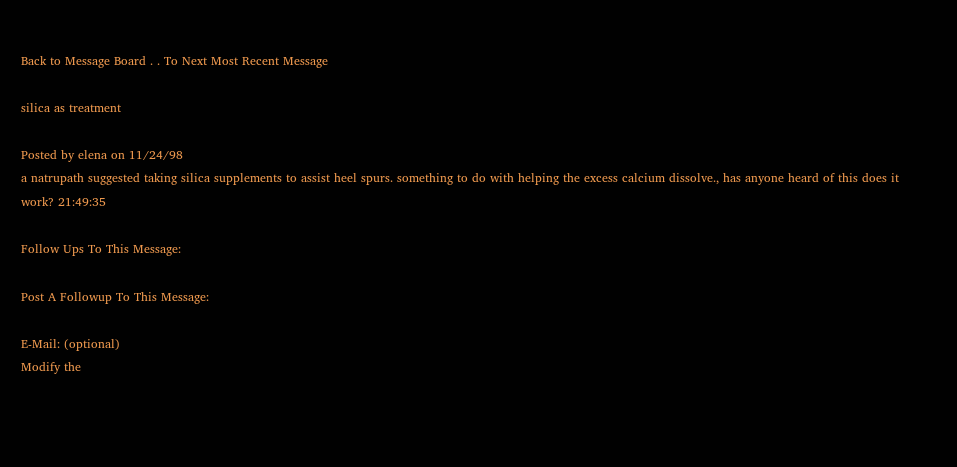Back to Message Board . . To Next Most Recent Message

silica as treatment

Posted by elena on 11/24/98
a natrupath suggested taking silica supplements to assist heel spurs. something to do with helping the excess calcium dissolve., has anyone heard of this does it work? 21:49:35

Follow Ups To This Message:

Post A Followup To This Message:

E-Mail: (optional)
Modify the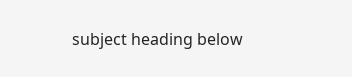subject heading below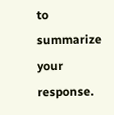to summarize your response.